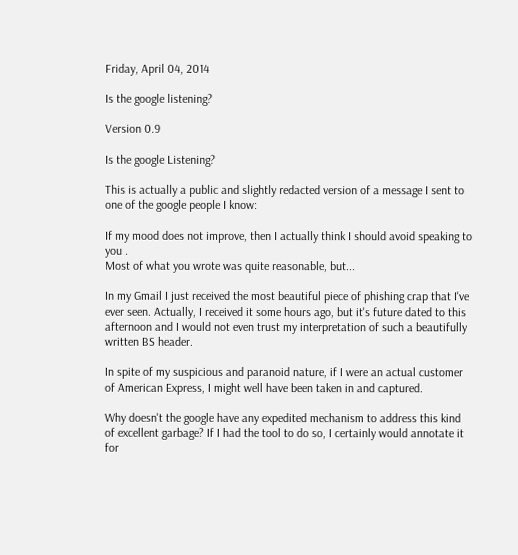Friday, April 04, 2014

Is the google listening?

Version 0.9

Is the google Listening?

This is actually a public and slightly redacted version of a message I sent to one of the google people I know:

If my mood does not improve, then I actually think I should avoid speaking to you .
Most of what you wrote was quite reasonable, but...

In my Gmail I just received the most beautiful piece of phishing crap that I've ever seen. Actually, I received it some hours ago, but it's future dated to this afternoon and I would not even trust my interpretation of such a beautifully written BS header.

In spite of my suspicious and paranoid nature, if I were an actual customer of American Express, I might well have been taken in and captured.

Why doesn't the google have any expedited mechanism to address this kind of excellent garbage? If I had the tool to do so, I certainly would annotate it for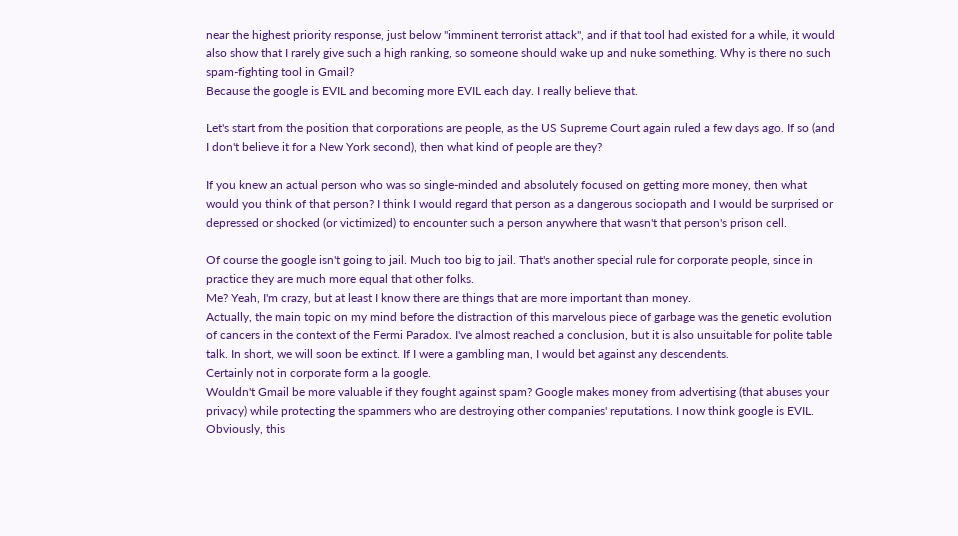near the highest priority response, just below "imminent terrorist attack", and if that tool had existed for a while, it would also show that I rarely give such a high ranking, so someone should wake up and nuke something. Why is there no such spam-fighting tool in Gmail?
Because the google is EVIL and becoming more EVIL each day. I really believe that.

Let's start from the position that corporations are people, as the US Supreme Court again ruled a few days ago. If so (and I don't believe it for a New York second), then what kind of people are they?

If you knew an actual person who was so single-minded and absolutely focused on getting more money, then what would you think of that person? I think I would regard that person as a dangerous sociopath and I would be surprised or depressed or shocked (or victimized) to encounter such a person anywhere that wasn't that person's prison cell.

Of course the google isn't going to jail. Much too big to jail. That's another special rule for corporate people, since in practice they are much more equal that other folks.
Me? Yeah, I'm crazy, but at least I know there are things that are more important than money.
Actually, the main topic on my mind before the distraction of this marvelous piece of garbage was the genetic evolution of cancers in the context of the Fermi Paradox. I've almost reached a conclusion, but it is also unsuitable for polite table talk. In short, we will soon be extinct. If I were a gambling man, I would bet against any descendents.
Certainly not in corporate form a la google.
Wouldn't Gmail be more valuable if they fought against spam? Google makes money from advertising (that abuses your privacy) while protecting the spammers who are destroying other companies' reputations. I now think google is EVIL.
Obviously, this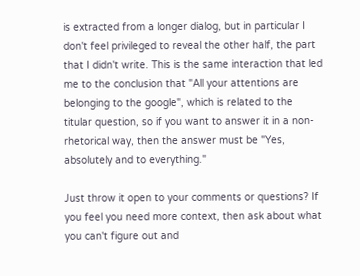is extracted from a longer dialog, but in particular I don't feel privileged to reveal the other half, the part that I didn't write. This is the same interaction that led me to the conclusion that "All your attentions are belonging to the google", which is related to the titular question, so if you want to answer it in a non-rhetorical way, then the answer must be "Yes, absolutely and to everything."

Just throw it open to your comments or questions? If you feel you need more context, then ask about what you can't figure out and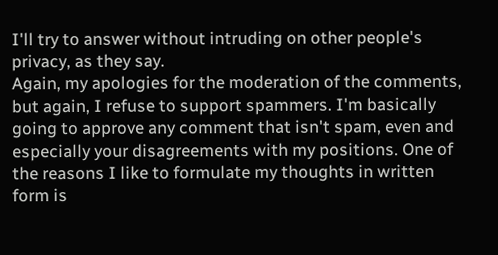I'll try to answer without intruding on other people's privacy, as they say.
Again, my apologies for the moderation of the comments, but again, I refuse to support spammers. I'm basically going to approve any comment that isn't spam, even and especially your disagreements with my positions. One of the reasons I like to formulate my thoughts in written form is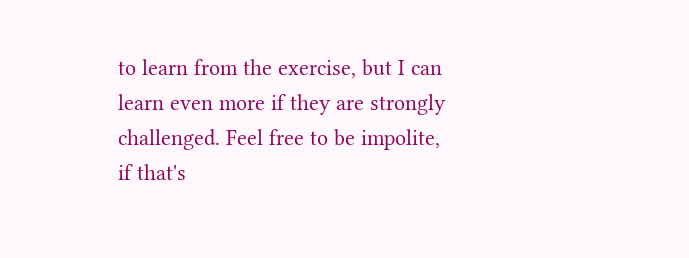to learn from the exercise, but I can learn even more if they are strongly challenged. Feel free to be impolite, if that's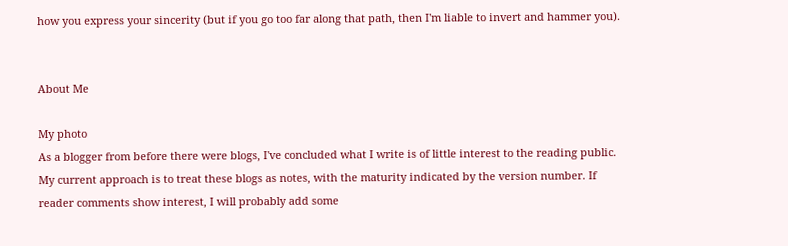how you express your sincerity (but if you go too far along that path, then I'm liable to invert and hammer you).


About Me

My photo
As a blogger from before there were blogs, I've concluded what I write is of little interest to the reading public. My current approach is to treat these blogs as notes, with the maturity indicated by the version number. If reader comments show interest, I will probably add some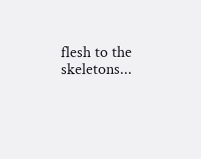flesh to the skeletons...